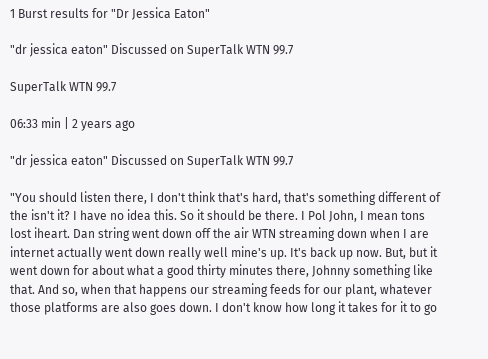1 Burst results for "Dr Jessica Eaton"

"dr jessica eaton" Discussed on SuperTalk WTN 99.7

SuperTalk WTN 99.7

06:33 min | 2 years ago

"dr jessica eaton" Discussed on SuperTalk WTN 99.7

"You should listen there, I don't think that's hard, that's something different of the isn't it? I have no idea this. So it should be there. I Pol John, I mean tons lost iheart. Dan string went down off the air WTN streaming down when I are internet actually went down really well mine's up. It's back up now. But, but it went down for about what a good thirty minutes there, Johnny something like that. And so, when that happens our streaming feeds for our plant, whatever those platforms are also goes down. I don't know how long it takes for it to go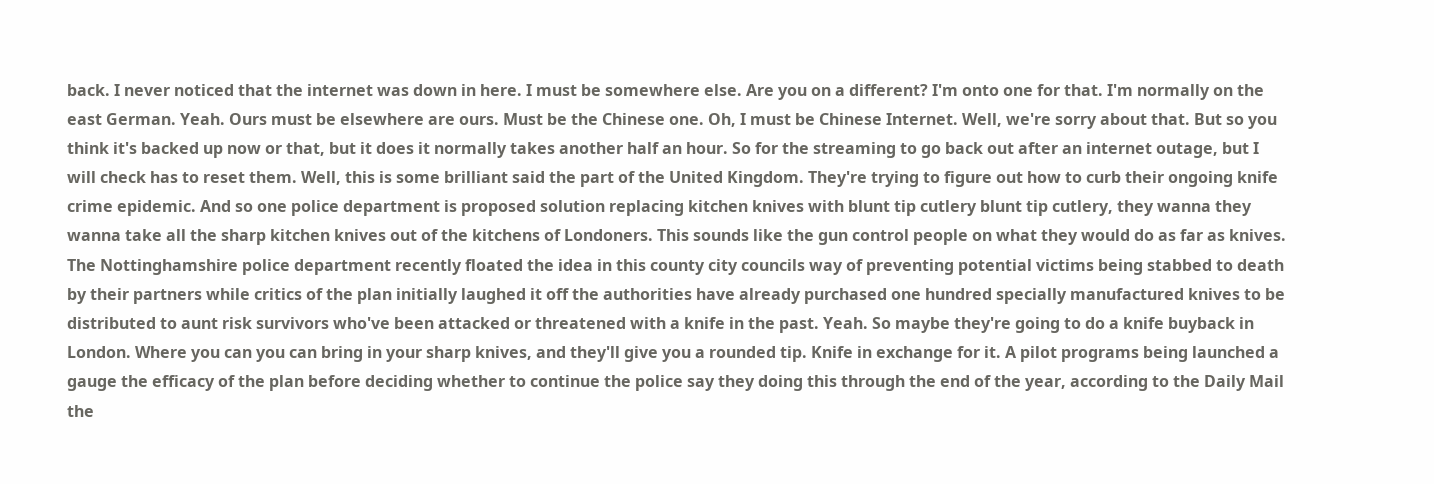back. I never noticed that the internet was down in here. I must be somewhere else. Are you on a different? I'm onto one for that. I'm normally on the east German. Yeah. Ours must be elsewhere are ours. Must be the Chinese one. Oh, I must be Chinese Internet. Well, we're sorry about that. But so you think it's backed up now or that, but it does it normally takes another half an hour. So for the streaming to go back out after an internet outage, but I will check has to reset them. Well, this is some brilliant said the part of the United Kingdom. They're trying to figure out how to curb their ongoing knife crime epidemic. And so one police department is proposed solution replacing kitchen knives with blunt tip cutlery blunt tip cutlery, they wanna they wanna take all the sharp kitchen knives out of the kitchens of Londoners. This sounds like the gun control people on what they would do as far as knives. The Nottinghamshire police department recently floated the idea in this county city councils way of preventing potential victims being stabbed to death by their partners while critics of the plan initially laughed it off the authorities have already purchased one hundred specially manufactured knives to be distributed to aunt risk survivors who've been attacked or threatened with a knife in the past. Yeah. So maybe they're going to do a knife buyback in London. Where you can you can bring in your sharp knives, and they'll give you a rounded tip. Knife in exchange for it. A pilot programs being launched a gauge the efficacy of the plan before deciding whether to continue the police say they doing this through the end of the year, according to the Daily Mail the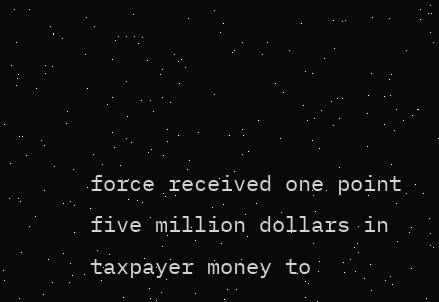force received one point five million dollars in taxpayer money to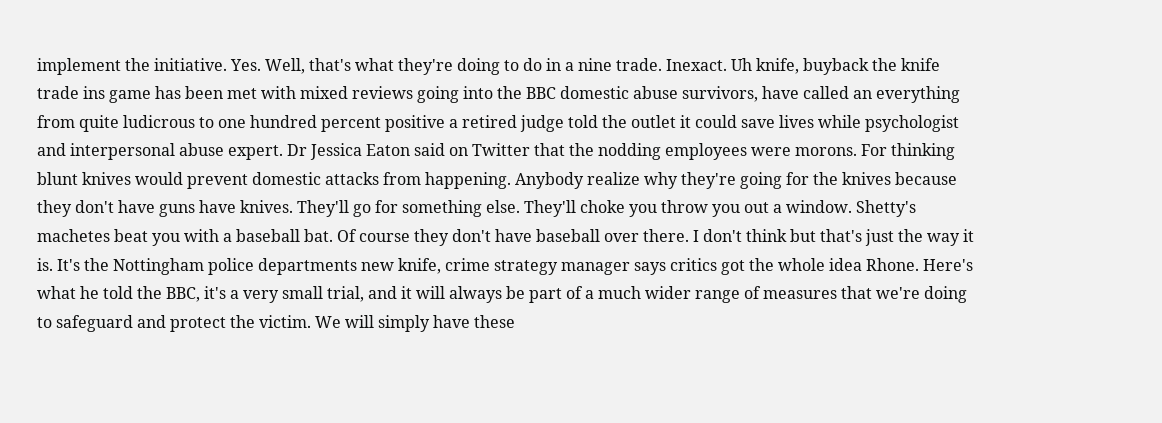implement the initiative. Yes. Well, that's what they're doing to do in a nine trade. Inexact. Uh knife, buyback the knife trade ins game has been met with mixed reviews going into the BBC domestic abuse survivors, have called an everything from quite ludicrous to one hundred percent positive a retired judge told the outlet it could save lives while psychologist and interpersonal abuse expert. Dr Jessica Eaton said on Twitter that the nodding employees were morons. For thinking blunt knives would prevent domestic attacks from happening. Anybody realize why they're going for the knives because they don't have guns have knives. They'll go for something else. They'll choke you throw you out a window. Shetty's machetes beat you with a baseball bat. Of course they don't have baseball over there. I don't think but that's just the way it is. It's the Nottingham police departments new knife, crime strategy manager says critics got the whole idea Rhone. Here's what he told the BBC, it's a very small trial, and it will always be part of a much wider range of measures that we're doing to safeguard and protect the victim. We will simply have these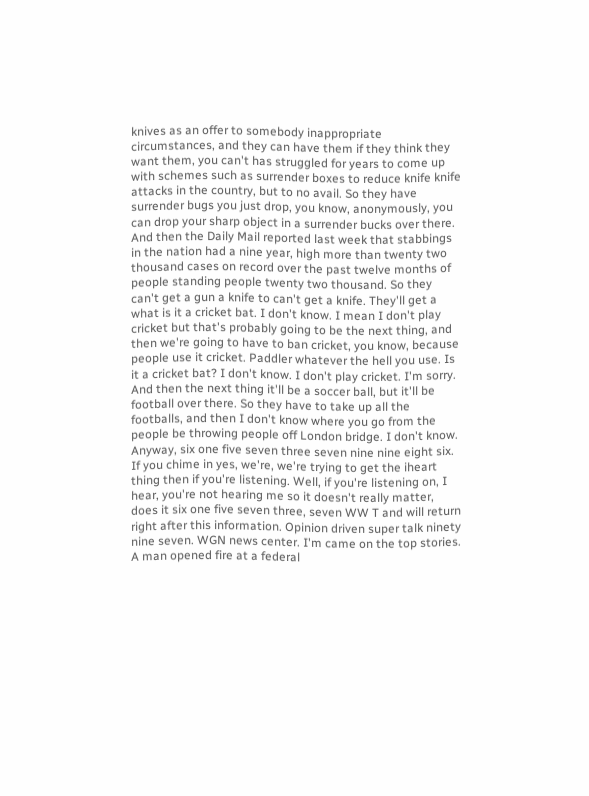knives as an offer to somebody inappropriate circumstances, and they can have them if they think they want them, you can't has struggled for years to come up with schemes such as surrender boxes to reduce knife knife attacks in the country, but to no avail. So they have surrender bugs you just drop, you know, anonymously, you can drop your sharp object in a surrender bucks over there. And then the Daily Mail reported last week that stabbings in the nation had a nine year, high more than twenty two thousand cases on record over the past twelve months of people standing people twenty two thousand. So they can't get a gun a knife to can't get a knife. They'll get a what is it a cricket bat. I don't know. I mean I don't play cricket but that's probably going to be the next thing, and then we're going to have to ban cricket, you know, because people use it cricket. Paddler whatever the hell you use. Is it a cricket bat? I don't know. I don't play cricket. I'm sorry. And then the next thing it'll be a soccer ball, but it'll be football over there. So they have to take up all the footballs, and then I don't know where you go from the people be throwing people off London bridge. I don't know. Anyway, six one five seven three seven nine nine eight six. If you chime in yes, we're, we're trying to get the iheart thing then if you're listening. Well, if you're listening on, I hear, you're not hearing me so it doesn't really matter, does it six one five seven three, seven WW T and will return right after this information. Opinion driven super talk ninety nine seven. WGN news center. I'm came on the top stories. A man opened fire at a federal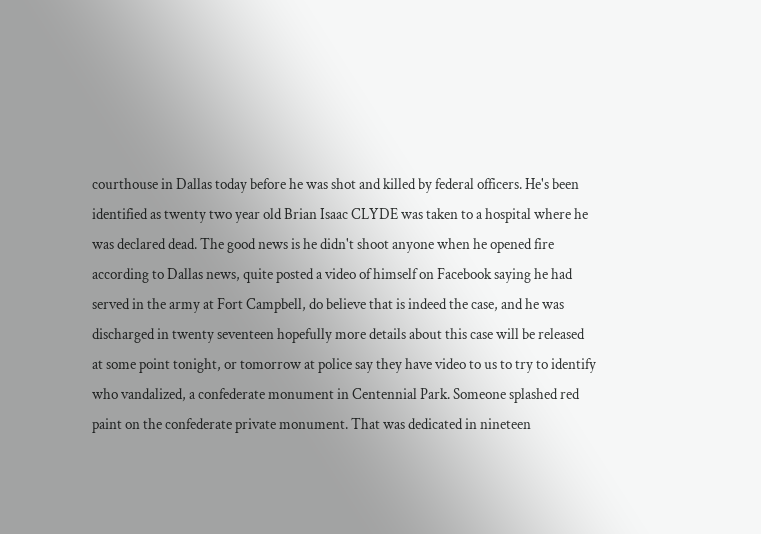courthouse in Dallas today before he was shot and killed by federal officers. He's been identified as twenty two year old Brian Isaac CLYDE was taken to a hospital where he was declared dead. The good news is he didn't shoot anyone when he opened fire according to Dallas news, quite posted a video of himself on Facebook saying he had served in the army at Fort Campbell, do believe that is indeed the case, and he was discharged in twenty seventeen hopefully more details about this case will be released at some point tonight, or tomorrow at police say they have video to us to try to identify who vandalized, a confederate monument in Centennial Park. Someone splashed red paint on the confederate private monument. That was dedicated in nineteen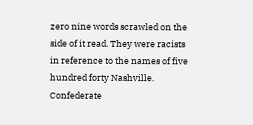zero nine words scrawled on the side of it read. They were racists in reference to the names of five hundred forty Nashville. Confederate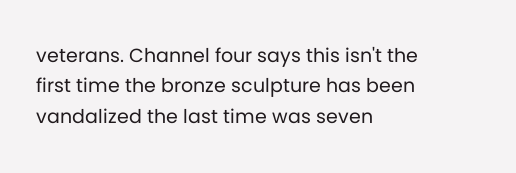veterans. Channel four says this isn't the first time the bronze sculpture has been vandalized the last time was seven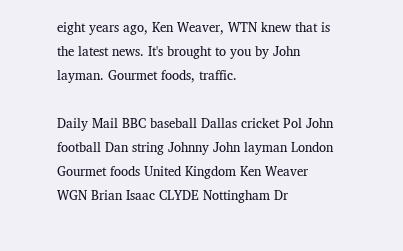eight years ago, Ken Weaver, WTN knew that is the latest news. It's brought to you by John layman. Gourmet foods, traffic.

Daily Mail BBC baseball Dallas cricket Pol John football Dan string Johnny John layman London Gourmet foods United Kingdom Ken Weaver WGN Brian Isaac CLYDE Nottingham Dr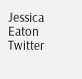Jessica Eaton Twitter